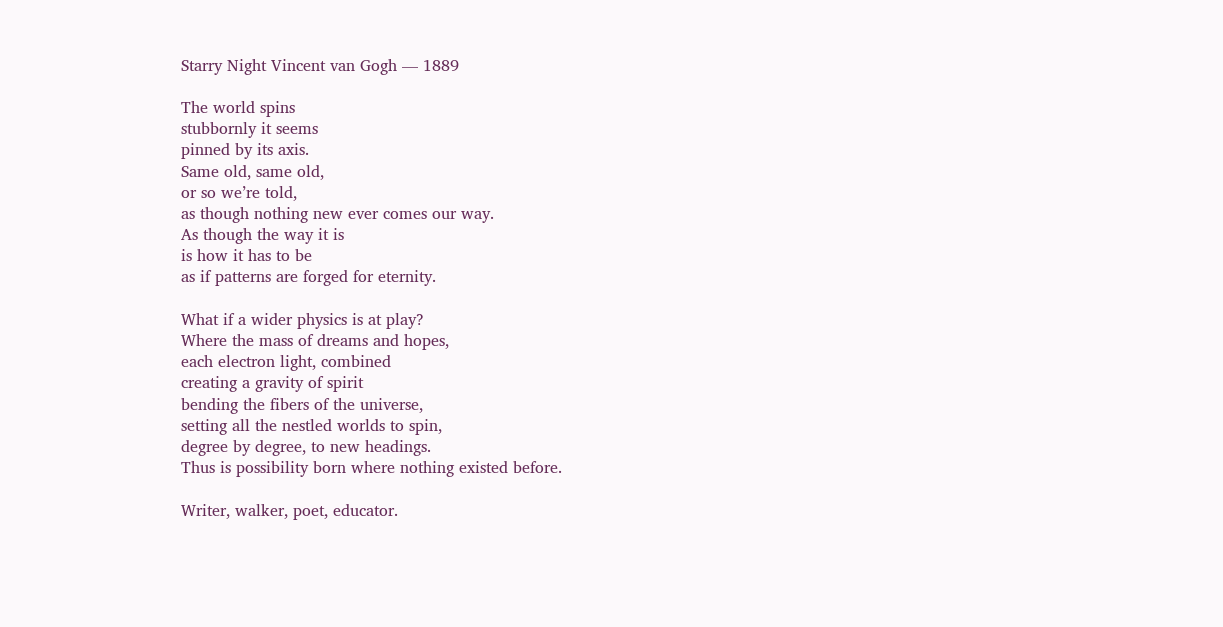Starry Night Vincent van Gogh — 1889

The world spins
stubbornly it seems
pinned by its axis.
Same old, same old,
or so we’re told,
as though nothing new ever comes our way.
As though the way it is
is how it has to be
as if patterns are forged for eternity.

What if a wider physics is at play?
Where the mass of dreams and hopes,
each electron light, combined
creating a gravity of spirit
bending the fibers of the universe,
setting all the nestled worlds to spin,
degree by degree, to new headings.
Thus is possibility born where nothing existed before.

Writer, walker, poet, educator.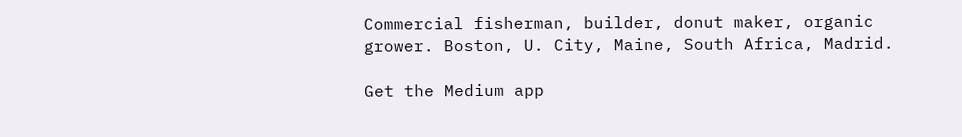Commercial fisherman, builder, donut maker, organic grower. Boston, U. City, Maine, South Africa, Madrid.

Get the Medium app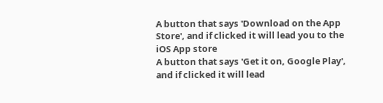A button that says 'Download on the App Store', and if clicked it will lead you to the iOS App store
A button that says 'Get it on, Google Play', and if clicked it will lead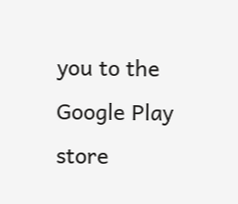you to the Google Play store